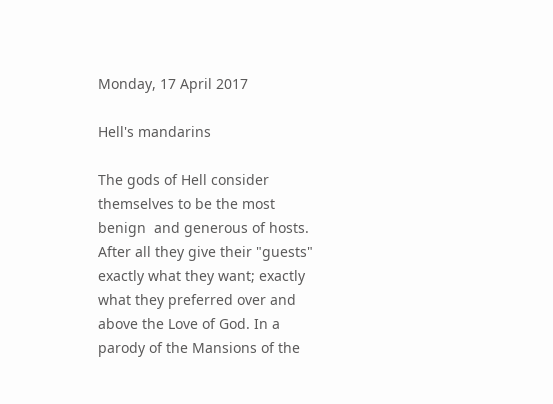Monday, 17 April 2017

Hell's mandarins

The gods of Hell consider themselves to be the most benign  and generous of hosts.  After all they give their "guests" exactly what they want; exactly what they preferred over and above the Love of God. In a parody of the Mansions of the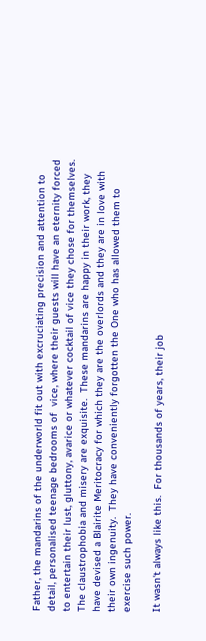Father, the mandarins of the underworld fit out with excruciating precision and attention to detail, personalised teenage bedrooms of  vice, where their guests will have an eternity forced to entertain their lust, gluttony, avarice or whatever cocktail of vice they chose for themselves.  The claustrophobia and misery are exquisite.  These mandarins are happy in their work, they have devised a Blairite Meritocracy for which they are the overlords and they are in love with their own ingenuity.  They have conveniently forgotten the One who has allowed them to exercise such power.

It wasn't always like this.  For thousands of years, their job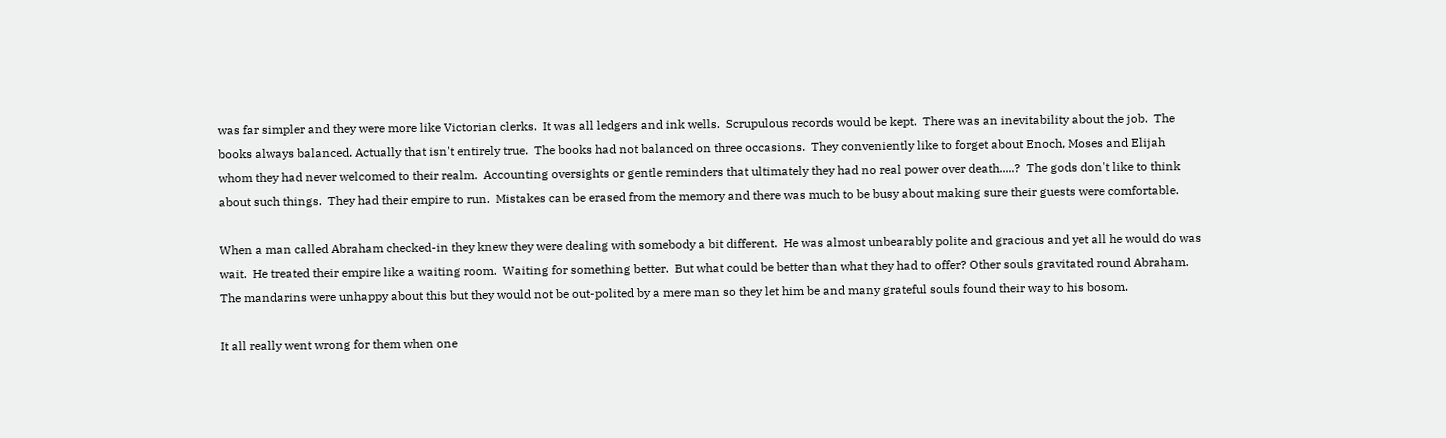was far simpler and they were more like Victorian clerks.  It was all ledgers and ink wells.  Scrupulous records would be kept.  There was an inevitability about the job.  The books always balanced. Actually that isn't entirely true.  The books had not balanced on three occasions.  They conveniently like to forget about Enoch, Moses and Elijah whom they had never welcomed to their realm.  Accounting oversights or gentle reminders that ultimately they had no real power over death.....?  The gods don't like to think about such things.  They had their empire to run.  Mistakes can be erased from the memory and there was much to be busy about making sure their guests were comfortable.

When a man called Abraham checked-in they knew they were dealing with somebody a bit different.  He was almost unbearably polite and gracious and yet all he would do was wait.  He treated their empire like a waiting room.  Waiting for something better.  But what could be better than what they had to offer? Other souls gravitated round Abraham.  The mandarins were unhappy about this but they would not be out-polited by a mere man so they let him be and many grateful souls found their way to his bosom.

It all really went wrong for them when one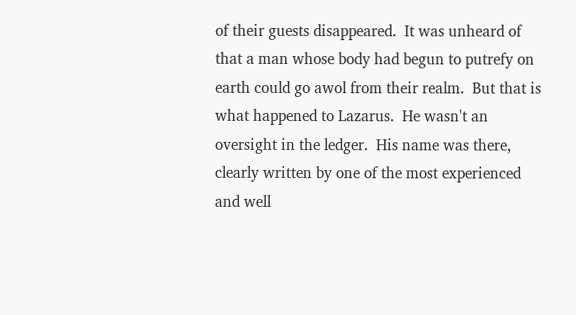of their guests disappeared.  It was unheard of that a man whose body had begun to putrefy on earth could go awol from their realm.  But that is what happened to Lazarus.  He wasn't an oversight in the ledger.  His name was there, clearly written by one of the most experienced and well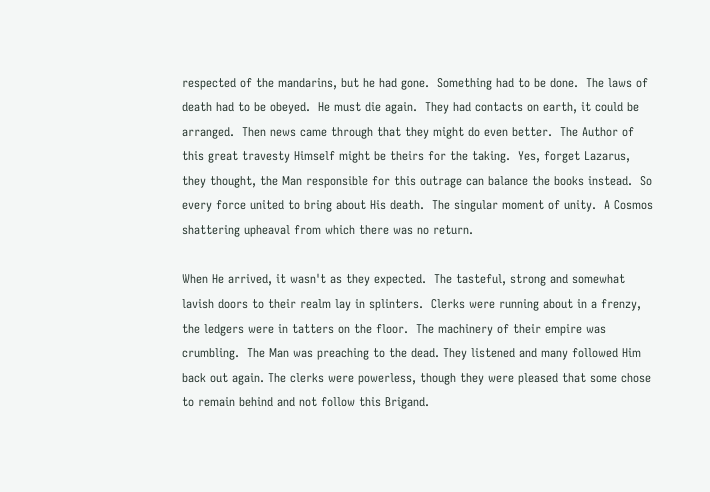respected of the mandarins, but he had gone.  Something had to be done.  The laws of death had to be obeyed.  He must die again.  They had contacts on earth, it could be arranged.  Then news came through that they might do even better.  The Author of this great travesty Himself might be theirs for the taking.  Yes, forget Lazarus, they thought, the Man responsible for this outrage can balance the books instead.  So every force united to bring about His death.  The singular moment of unity.  A Cosmos shattering upheaval from which there was no return.

When He arrived, it wasn't as they expected.  The tasteful, strong and somewhat lavish doors to their realm lay in splinters.  Clerks were running about in a frenzy, the ledgers were in tatters on the floor.  The machinery of their empire was crumbling.  The Man was preaching to the dead. They listened and many followed Him back out again. The clerks were powerless, though they were pleased that some chose to remain behind and not follow this Brigand.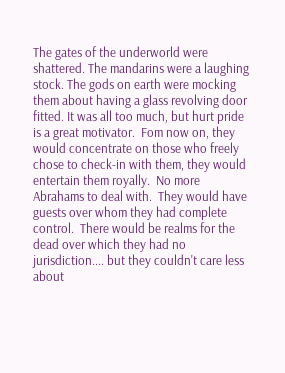The gates of the underworld were shattered. The mandarins were a laughing stock. The gods on earth were mocking them about having a glass revolving door fitted. It was all too much, but hurt pride is a great motivator.  Fom now on, they would concentrate on those who freely chose to check-in with them, they would entertain them royally.  No more Abrahams to deal with.  They would have guests over whom they had complete control.  There would be realms for the dead over which they had no jurisdiction.... but they couldn't care less about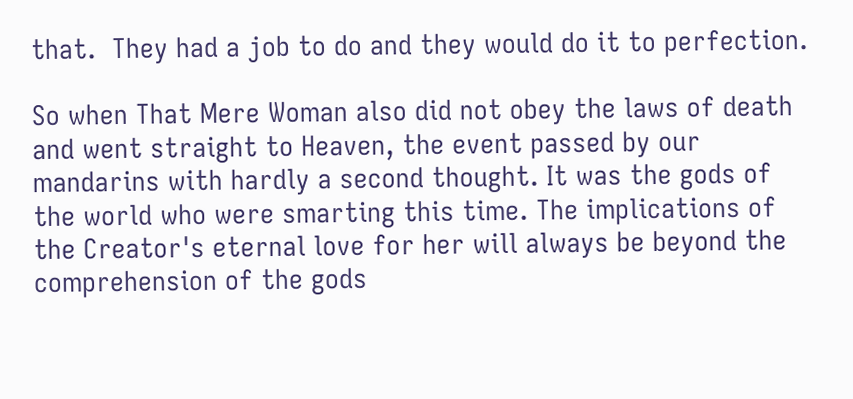that.  They had a job to do and they would do it to perfection.

So when That Mere Woman also did not obey the laws of death and went straight to Heaven, the event passed by our mandarins with hardly a second thought. It was the gods of the world who were smarting this time. The implications of the Creator's eternal love for her will always be beyond the comprehension of the gods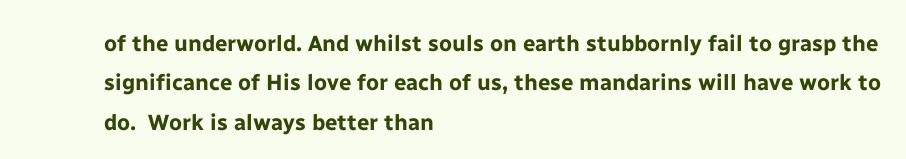of the underworld. And whilst souls on earth stubbornly fail to grasp the significance of His love for each of us, these mandarins will have work to do.  Work is always better than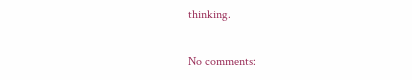thinking.

No comments: